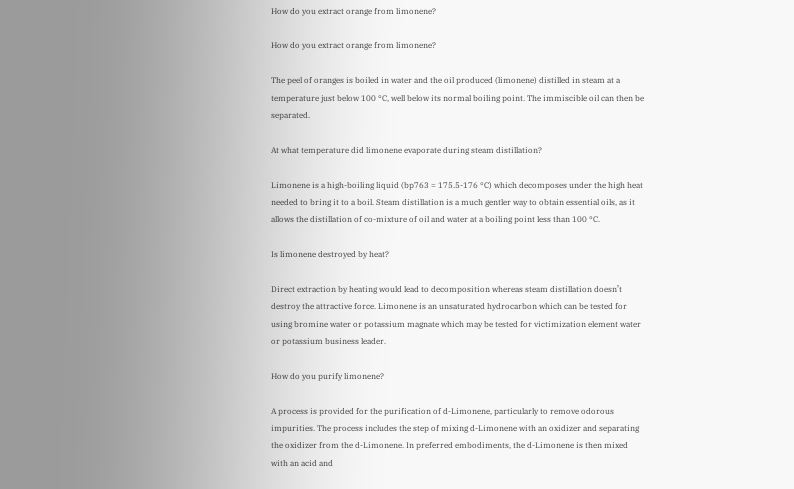How do you extract orange from limonene?

How do you extract orange from limonene?

The peel of oranges is boiled in water and the oil produced (limonene) distilled in steam at a temperature just below 100 °C, well below its normal boiling point. The immiscible oil can then be separated.

At what temperature did limonene evaporate during steam distillation?

Limonene is a high-boiling liquid (bp763 = 175.5-176 °C) which decomposes under the high heat needed to bring it to a boil. Steam distillation is a much gentler way to obtain essential oils, as it allows the distillation of co-mixture of oil and water at a boiling point less than 100 °C.

Is limonene destroyed by heat?

Direct extraction by heating would lead to decomposition whereas steam distillation doesn’t destroy the attractive force. Limonene is an unsaturated hydrocarbon which can be tested for using bromine water or potassium magnate which may be tested for victimization element water or potassium business leader.

How do you purify limonene?

A process is provided for the purification of d-Limonene, particularly to remove odorous impurities. The process includes the step of mixing d-Limonene with an oxidizer and separating the oxidizer from the d-Limonene. In preferred embodiments, the d-Limonene is then mixed with an acid and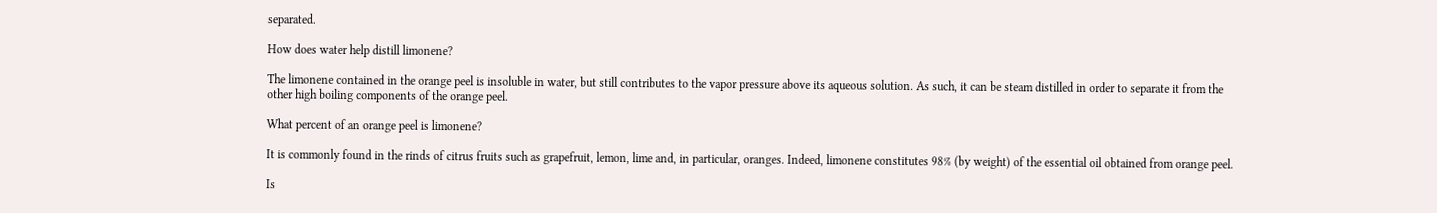separated.

How does water help distill limonene?

The limonene contained in the orange peel is insoluble in water, but still contributes to the vapor pressure above its aqueous solution. As such, it can be steam distilled in order to separate it from the other high boiling components of the orange peel.

What percent of an orange peel is limonene?

It is commonly found in the rinds of citrus fruits such as grapefruit, lemon, lime and, in particular, oranges. Indeed, limonene constitutes 98% (by weight) of the essential oil obtained from orange peel.

Is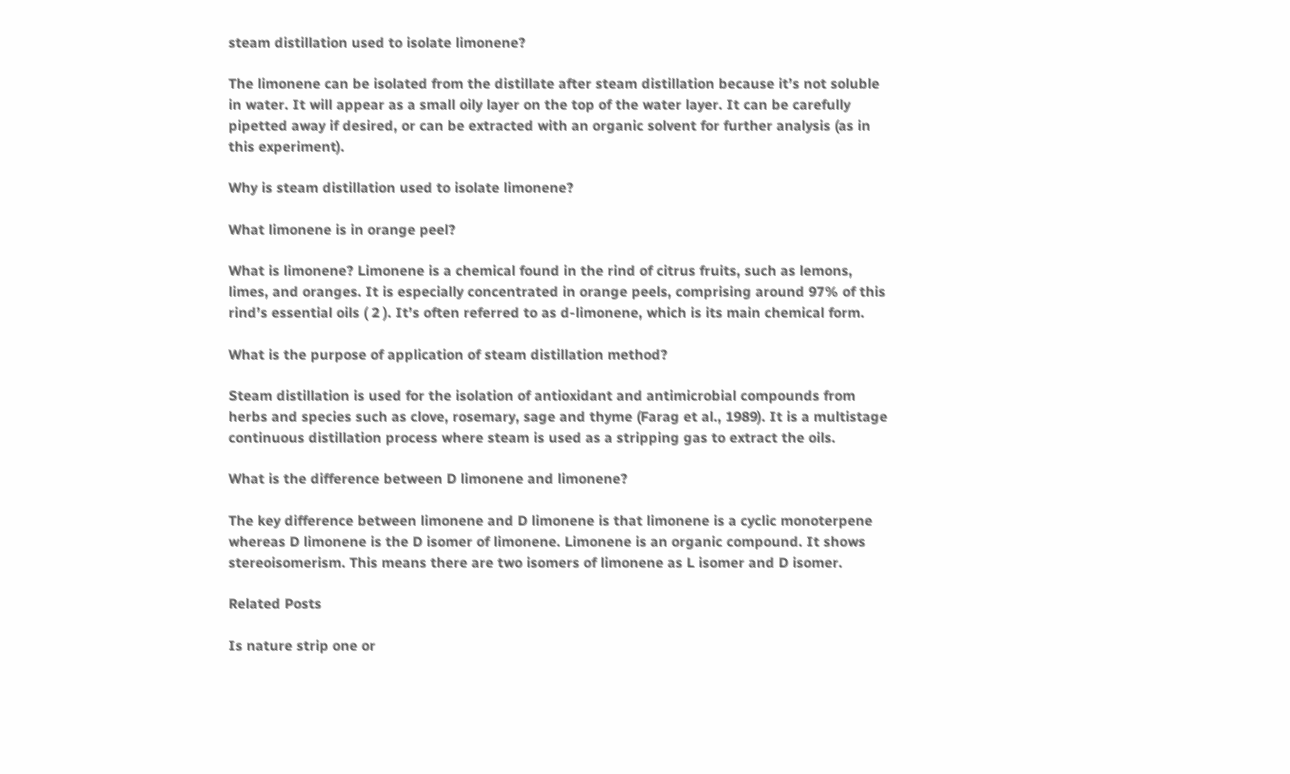steam distillation used to isolate limonene?

The limonene can be isolated from the distillate after steam distillation because it’s not soluble in water. It will appear as a small oily layer on the top of the water layer. It can be carefully pipetted away if desired, or can be extracted with an organic solvent for further analysis (as in this experiment).

Why is steam distillation used to isolate limonene?

What limonene is in orange peel?

What is limonene? Limonene is a chemical found in the rind of citrus fruits, such as lemons, limes, and oranges. It is especially concentrated in orange peels, comprising around 97% of this rind’s essential oils ( 2 ). It’s often referred to as d-limonene, which is its main chemical form.

What is the purpose of application of steam distillation method?

Steam distillation is used for the isolation of antioxidant and antimicrobial compounds from herbs and species such as clove, rosemary, sage and thyme (Farag et al., 1989). It is a multistage continuous distillation process where steam is used as a stripping gas to extract the oils.

What is the difference between D limonene and limonene?

The key difference between limonene and D limonene is that limonene is a cyclic monoterpene whereas D limonene is the D isomer of limonene. Limonene is an organic compound. It shows stereoisomerism. This means there are two isomers of limonene as L isomer and D isomer.

Related Posts

Is nature strip one or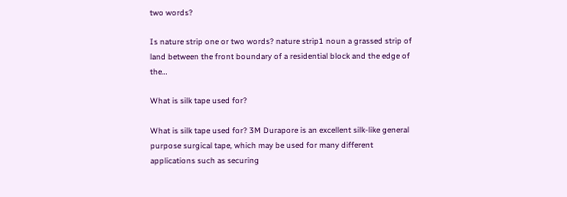two words?

Is nature strip one or two words? nature strip1 noun a grassed strip of land between the front boundary of a residential block and the edge of the…

What is silk tape used for?

What is silk tape used for? 3M Durapore is an excellent silk-like general purpose surgical tape, which may be used for many different applications such as securing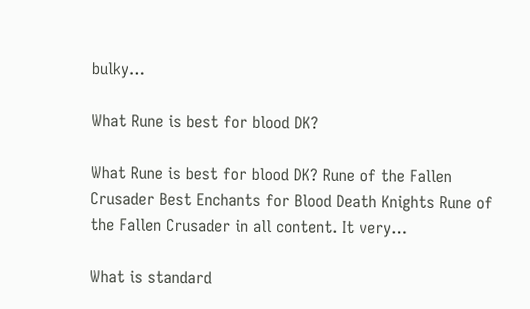bulky…

What Rune is best for blood DK?

What Rune is best for blood DK? Rune of the Fallen Crusader Best Enchants for Blood Death Knights Rune of the Fallen Crusader in all content. It very…

What is standard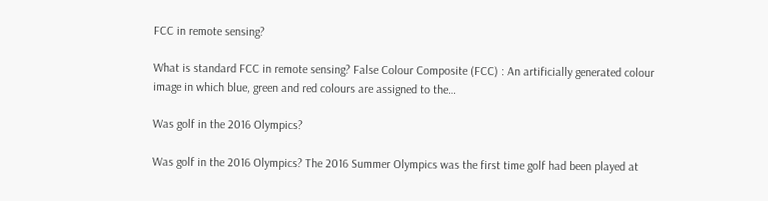FCC in remote sensing?

What is standard FCC in remote sensing? False Colour Composite (FCC) : An artificially generated colour image in which blue, green and red colours are assigned to the…

Was golf in the 2016 Olympics?

Was golf in the 2016 Olympics? The 2016 Summer Olympics was the first time golf had been played at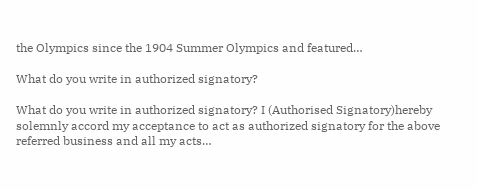the Olympics since the 1904 Summer Olympics and featured…

What do you write in authorized signatory?

What do you write in authorized signatory? I (Authorised Signatory)hereby solemnly accord my acceptance to act as authorized signatory for the above referred business and all my acts…